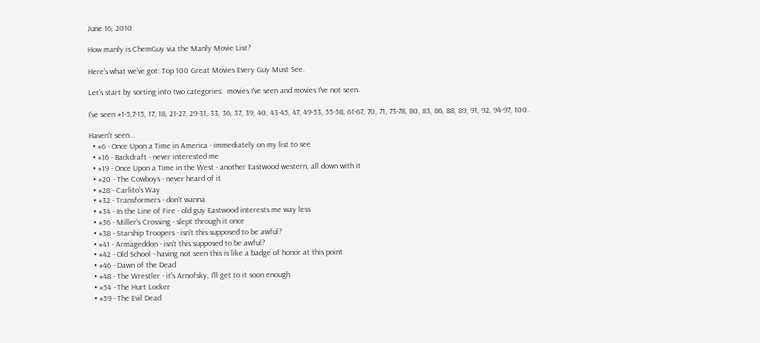June 16, 2010

How manly is ChemGuy via the Manly Movie List?

Here's what we've got: Top 100 Great Movies Every Guy Must See.

Let's start by sorting into two categories:  movies I've seen and movies I've not seen.

I've seen #1-5,7-15, 17, 18, 21-27, 29-31, 33, 36, 37, 39, 40, 43-45, 47, 49-53, 55-58, 61-67, 70, 71, 73-78, 80, 83, 86, 88, 89, 91, 92, 94-97, 100.

Haven't seen...
  • #6 - Once Upon a Time in America - immediately on my list to see
  • #16 - Backdraft - never interested me
  • #19 - Once Upon a Time in the West - another Eastwood western, all down with it
  • #20 - The Cowboys - never heard of it
  • #28 - Carlito's Way
  • #32 - Transformers - don't wanna
  • #34 - In the Line of Fire - old guy Eastwood interests me way less
  • #36 - Miller's Crossing - slept through it once
  • #38 - Starship Troopers - isn't this supposed to be awful?
  • #41 - Armageddon - isn't this supposed to be awful?
  • #42 - Old School - having not seen this is like a badge of honor at this point
  • #46 - Dawn of the Dead
  • #48 - The Wrestler - it's Arnofsky, I'll get to it soon enough
  • #54 - The Hurt Locker
  • #59 - The Evil Dead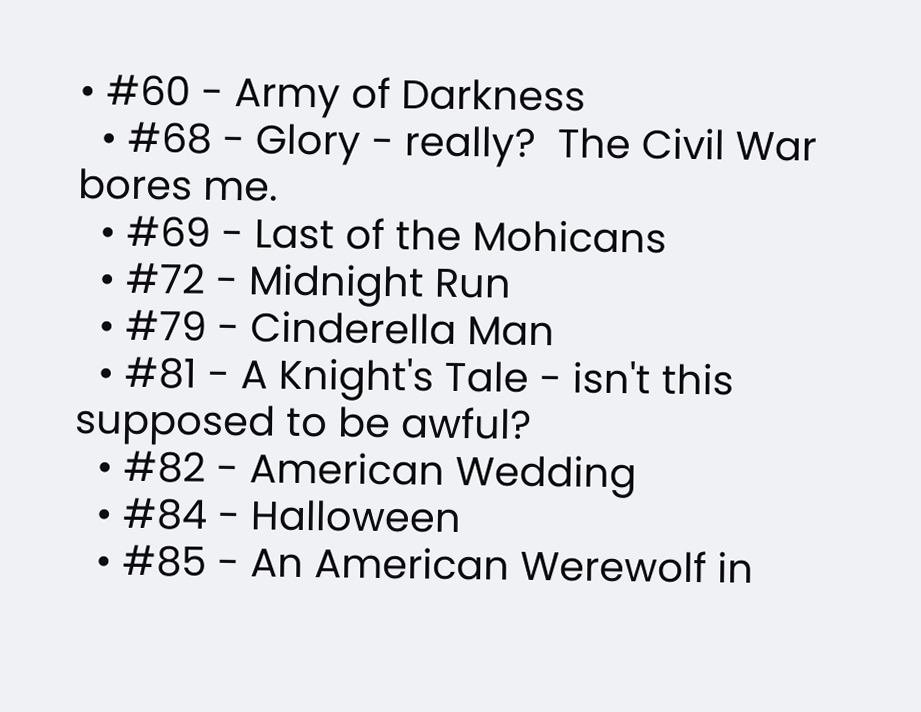• #60 - Army of Darkness
  • #68 - Glory - really?  The Civil War bores me.
  • #69 - Last of the Mohicans
  • #72 - Midnight Run
  • #79 - Cinderella Man
  • #81 - A Knight's Tale - isn't this supposed to be awful?
  • #82 - American Wedding
  • #84 - Halloween
  • #85 - An American Werewolf in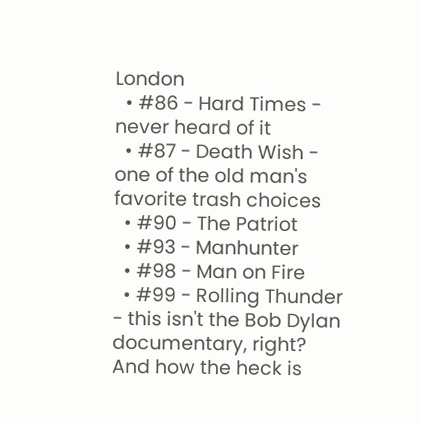London
  • #86 - Hard Times - never heard of it
  • #87 - Death Wish - one of the old man's favorite trash choices
  • #90 - The Patriot
  • #93 - Manhunter
  • #98 - Man on Fire
  • #99 - Rolling Thunder - this isn't the Bob Dylan documentary, right?
And how the heck is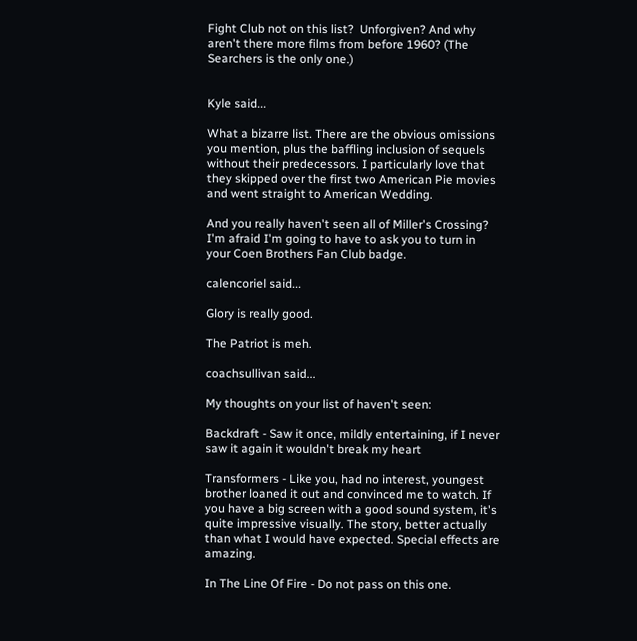Fight Club not on this list?  Unforgiven? And why aren't there more films from before 1960? (The Searchers is the only one.)


Kyle said...

What a bizarre list. There are the obvious omissions you mention, plus the baffling inclusion of sequels without their predecessors. I particularly love that they skipped over the first two American Pie movies and went straight to American Wedding.

And you really haven't seen all of Miller's Crossing? I'm afraid I'm going to have to ask you to turn in your Coen Brothers Fan Club badge.

calencoriel said...

Glory is really good.

The Patriot is meh.

coachsullivan said...

My thoughts on your list of haven't seen:

Backdraft - Saw it once, mildly entertaining, if I never saw it again it wouldn't break my heart

Transformers - Like you, had no interest, youngest brother loaned it out and convinced me to watch. If you have a big screen with a good sound system, it's quite impressive visually. The story, better actually than what I would have expected. Special effects are amazing.

In The Line Of Fire - Do not pass on this one.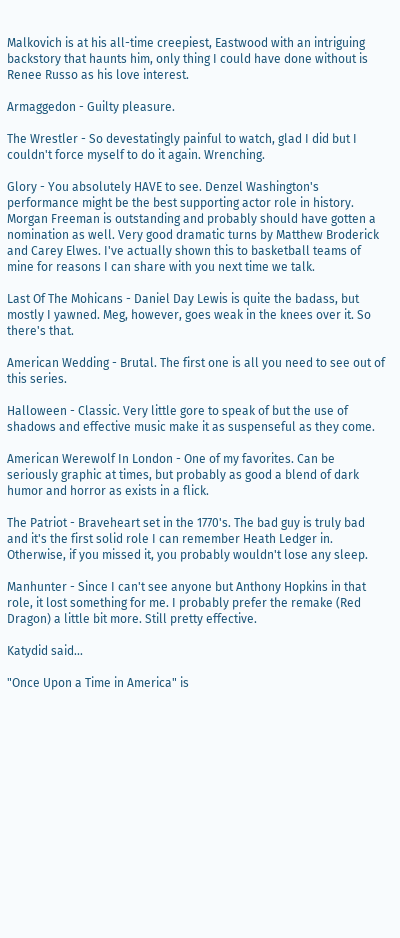Malkovich is at his all-time creepiest, Eastwood with an intriguing backstory that haunts him, only thing I could have done without is Renee Russo as his love interest.

Armaggedon - Guilty pleasure.

The Wrestler - So devestatingly painful to watch, glad I did but I couldn't force myself to do it again. Wrenching.

Glory - You absolutely HAVE to see. Denzel Washington's performance might be the best supporting actor role in history. Morgan Freeman is outstanding and probably should have gotten a nomination as well. Very good dramatic turns by Matthew Broderick and Carey Elwes. I've actually shown this to basketball teams of mine for reasons I can share with you next time we talk.

Last Of The Mohicans - Daniel Day Lewis is quite the badass, but mostly I yawned. Meg, however, goes weak in the knees over it. So there's that.

American Wedding - Brutal. The first one is all you need to see out of this series.

Halloween - Classic. Very little gore to speak of but the use of shadows and effective music make it as suspenseful as they come.

American Werewolf In London - One of my favorites. Can be seriously graphic at times, but probably as good a blend of dark humor and horror as exists in a flick.

The Patriot - Braveheart set in the 1770's. The bad guy is truly bad and it's the first solid role I can remember Heath Ledger in. Otherwise, if you missed it, you probably wouldn't lose any sleep.

Manhunter - Since I can't see anyone but Anthony Hopkins in that role, it lost something for me. I probably prefer the remake (Red Dragon) a little bit more. Still pretty effective.

Katydid said...

"Once Upon a Time in America" is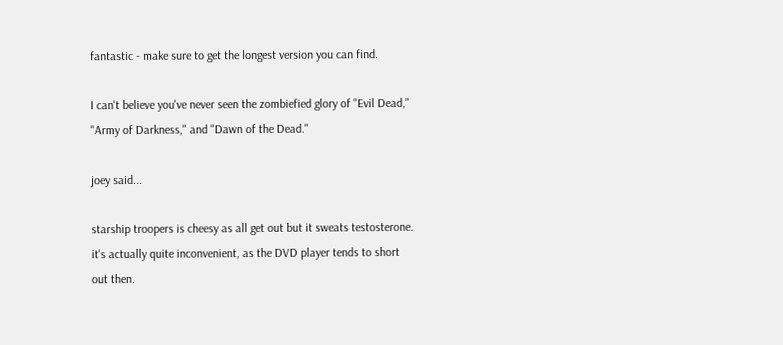fantastic - make sure to get the longest version you can find.

I can't believe you've never seen the zombiefied glory of "Evil Dead," "Army of Darkness," and "Dawn of the Dead."

joey said...

starship troopers is cheesy as all get out but it sweats testosterone. it's actually quite inconvenient, as the DVD player tends to short out then.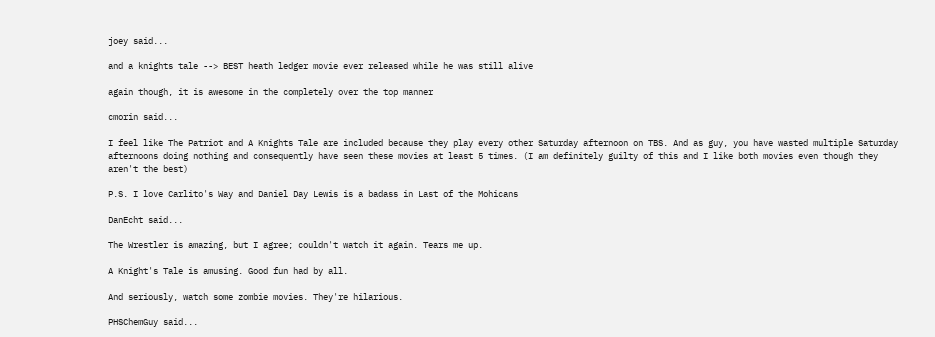joey said...

and a knights tale --> BEST heath ledger movie ever released while he was still alive

again though, it is awesome in the completely over the top manner

cmorin said...

I feel like The Patriot and A Knights Tale are included because they play every other Saturday afternoon on TBS. And as guy, you have wasted multiple Saturday afternoons doing nothing and consequently have seen these movies at least 5 times. (I am definitely guilty of this and I like both movies even though they aren't the best)

P.S. I love Carlito's Way and Daniel Day Lewis is a badass in Last of the Mohicans

DanEcht said...

The Wrestler is amazing, but I agree; couldn't watch it again. Tears me up.

A Knight's Tale is amusing. Good fun had by all.

And seriously, watch some zombie movies. They're hilarious.

PHSChemGuy said...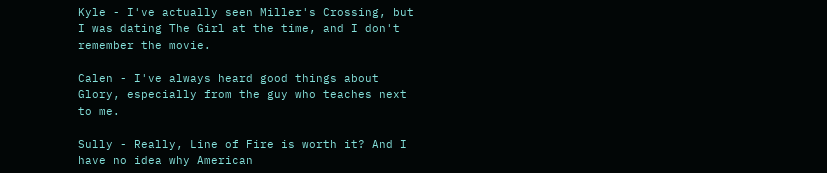Kyle - I've actually seen Miller's Crossing, but I was dating The Girl at the time, and I don't remember the movie.

Calen - I've always heard good things about Glory, especially from the guy who teaches next to me.

Sully - Really, Line of Fire is worth it? And I have no idea why American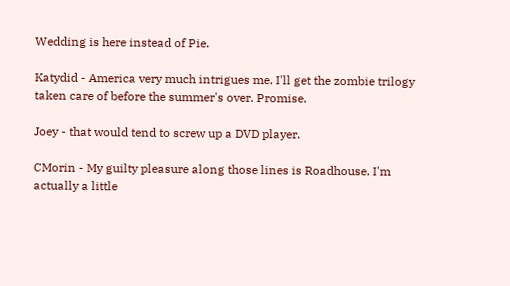Wedding is here instead of Pie.

Katydid - America very much intrigues me. I'll get the zombie trilogy taken care of before the summer's over. Promise.

Joey - that would tend to screw up a DVD player.

CMorin - My guilty pleasure along those lines is Roadhouse. I'm actually a little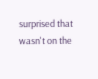surprised that wasn't on the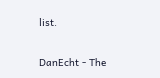list.

DanEcht - The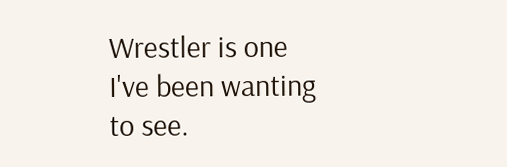Wrestler is one I've been wanting to see.